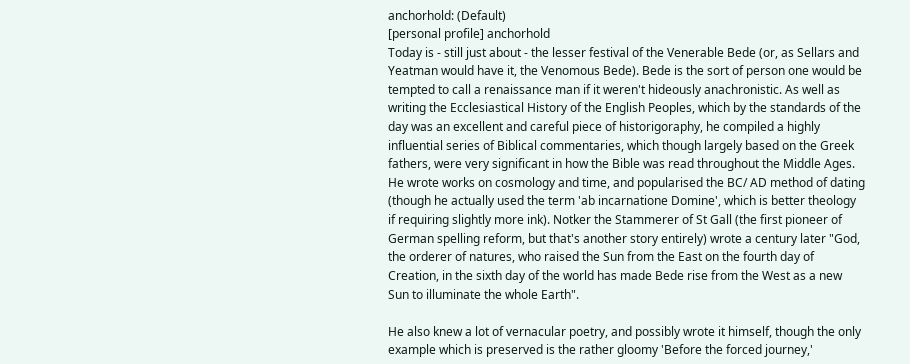anchorhold: (Default)
[personal profile] anchorhold
Today is - still just about - the lesser festival of the Venerable Bede (or, as Sellars and Yeatman would have it, the Venomous Bede). Bede is the sort of person one would be tempted to call a renaissance man if it weren't hideously anachronistic. As well as writing the Ecclesiastical History of the English Peoples, which by the standards of the day was an excellent and careful piece of historigoraphy, he compiled a highly influential series of Biblical commentaries, which though largely based on the Greek fathers, were very significant in how the Bible was read throughout the Middle Ages. He wrote works on cosmology and time, and popularised the BC/ AD method of dating (though he actually used the term 'ab incarnatione Domine', which is better theology if requiring slightly more ink). Notker the Stammerer of St Gall (the first pioneer of German spelling reform, but that's another story entirely) wrote a century later "God, the orderer of natures, who raised the Sun from the East on the fourth day of Creation, in the sixth day of the world has made Bede rise from the West as a new Sun to illuminate the whole Earth".

He also knew a lot of vernacular poetry, and possibly wrote it himself, though the only example which is preserved is the rather gloomy 'Before the forced journey,'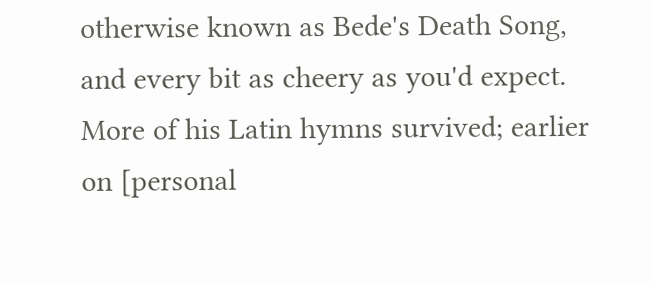otherwise known as Bede's Death Song, and every bit as cheery as you'd expect. More of his Latin hymns survived; earlier on [personal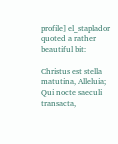profile] el_staplador quoted a rather beautiful bit:

Christus est stella matutina, Alleluia;
Qui nocte saeculi transacta,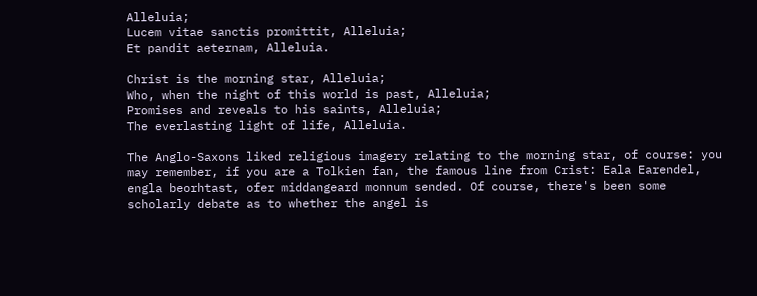Alleluia;
Lucem vitae sanctis promittit, Alleluia;
Et pandit aeternam, Alleluia.

Christ is the morning star, Alleluia;
Who, when the night of this world is past, Alleluia;
Promises and reveals to his saints, Alleluia;
The everlasting light of life, Alleluia.

The Anglo-Saxons liked religious imagery relating to the morning star, of course: you may remember, if you are a Tolkien fan, the famous line from Crist: Eala Earendel, engla beorhtast, ofer middangeard monnum sended. Of course, there's been some scholarly debate as to whether the angel is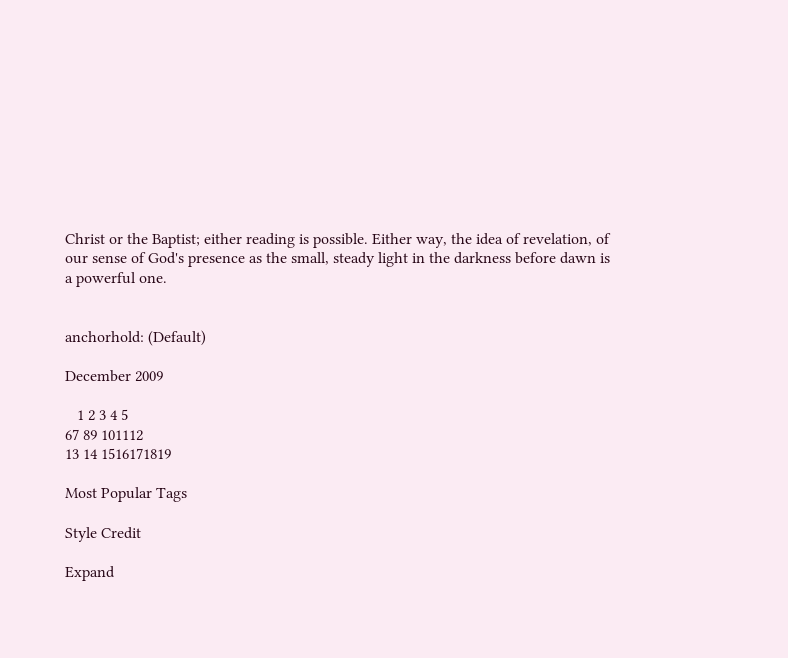Christ or the Baptist; either reading is possible. Either way, the idea of revelation, of our sense of God's presence as the small, steady light in the darkness before dawn is a powerful one.


anchorhold: (Default)

December 2009

   1 2 3 4 5
67 89 101112
13 14 1516171819

Most Popular Tags

Style Credit

Expand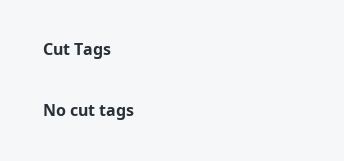Cut Tags

No cut tags